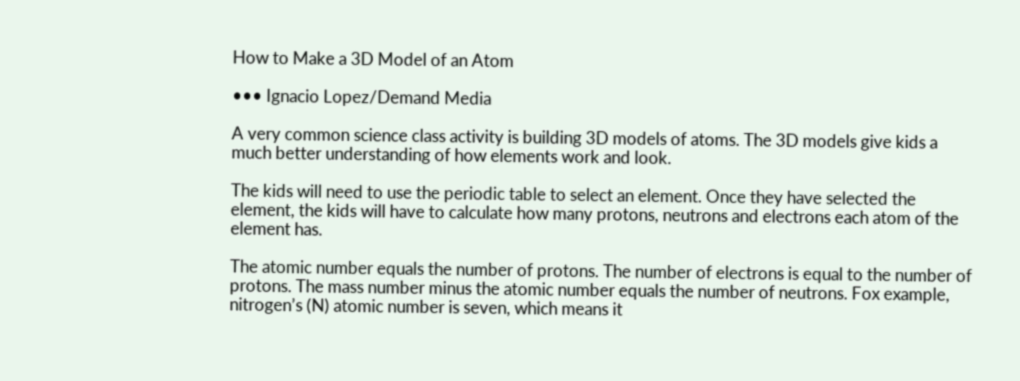How to Make a 3D Model of an Atom

••• Ignacio Lopez/Demand Media

A very common science class activity is building 3D models of atoms. The 3D models give kids a much better understanding of how elements work and look.

The kids will need to use the periodic table to select an element. Once they have selected the element, the kids will have to calculate how many protons, neutrons and electrons each atom of the element has.

The atomic number equals the number of protons. The number of electrons is equal to the number of protons. The mass number minus the atomic number equals the number of neutrons. Fox example, nitrogen’s (N) atomic number is seven, which means it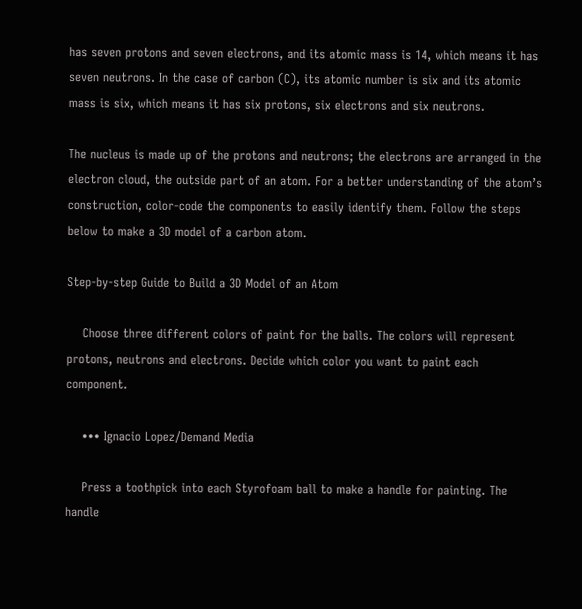has seven protons and seven electrons, and its atomic mass is 14, which means it has seven neutrons. In the case of carbon (C), its atomic number is six and its atomic mass is six, which means it has six protons, six electrons and six neutrons.

The nucleus is made up of the protons and neutrons; the electrons are arranged in the electron cloud, the outside part of an atom. For a better understanding of the atom’s construction, color-code the components to easily identify them. Follow the steps below to make a 3D model of a carbon atom.

Step-by-step Guide to Build a 3D Model of an Atom

    Choose three different colors of paint for the balls. The colors will represent protons, neutrons and electrons. Decide which color you want to paint each component.

    ••• Ignacio Lopez/Demand Media

    Press a toothpick into each Styrofoam ball to make a handle for painting. The handle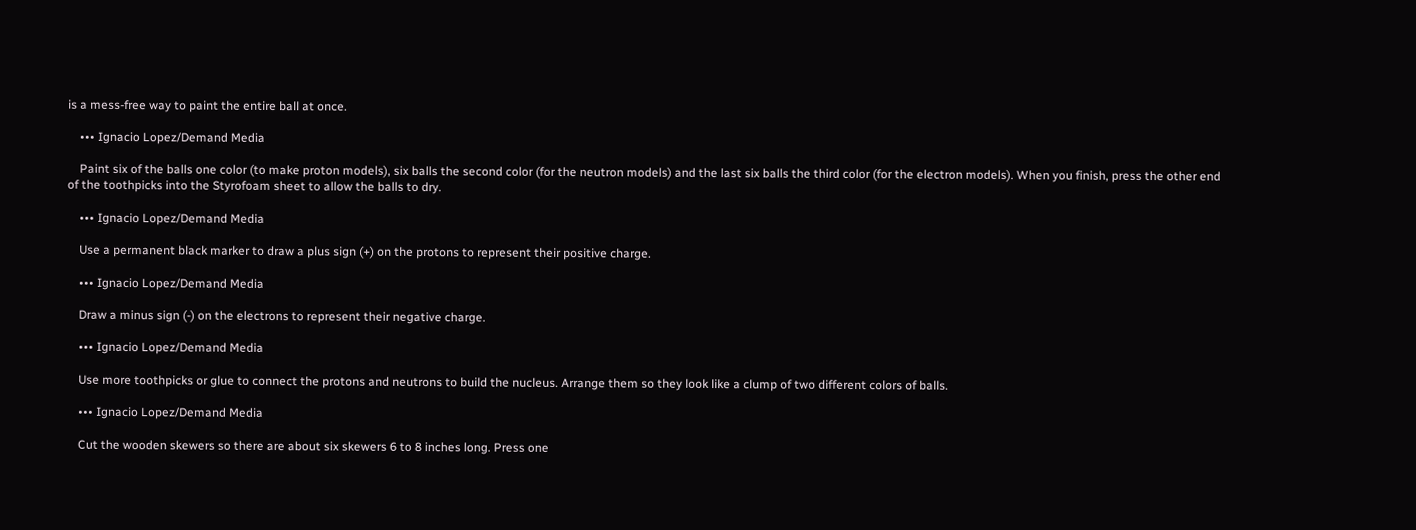is a mess-free way to paint the entire ball at once.

    ••• Ignacio Lopez/Demand Media

    Paint six of the balls one color (to make proton models), six balls the second color (for the neutron models) and the last six balls the third color (for the electron models). When you finish, press the other end of the toothpicks into the Styrofoam sheet to allow the balls to dry.

    ••• Ignacio Lopez/Demand Media

    Use a permanent black marker to draw a plus sign (+) on the protons to represent their positive charge.

    ••• Ignacio Lopez/Demand Media

    Draw a minus sign (-) on the electrons to represent their negative charge.

    ••• Ignacio Lopez/Demand Media

    Use more toothpicks or glue to connect the protons and neutrons to build the nucleus. Arrange them so they look like a clump of two different colors of balls.

    ••• Ignacio Lopez/Demand Media

    Cut the wooden skewers so there are about six skewers 6 to 8 inches long. Press one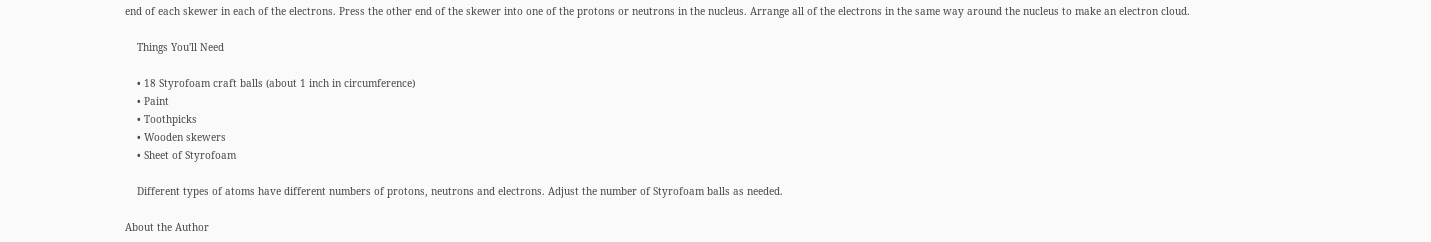end of each skewer in each of the electrons. Press the other end of the skewer into one of the protons or neutrons in the nucleus. Arrange all of the electrons in the same way around the nucleus to make an electron cloud.

    Things You'll Need

    • 18 Styrofoam craft balls (about 1 inch in circumference)
    • Paint
    • Toothpicks
    • Wooden skewers
    • Sheet of Styrofoam

    Different types of atoms have different numbers of protons, neutrons and electrons. Adjust the number of Styrofoam balls as needed.

About the Author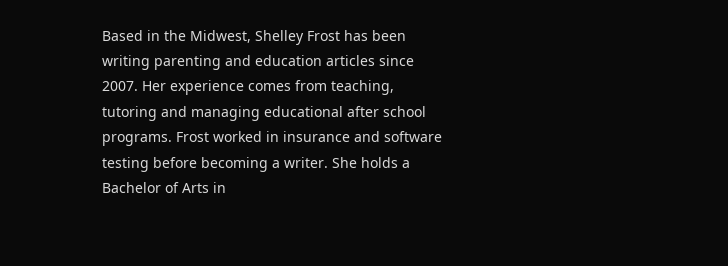Based in the Midwest, Shelley Frost has been writing parenting and education articles since 2007. Her experience comes from teaching, tutoring and managing educational after school programs. Frost worked in insurance and software testing before becoming a writer. She holds a Bachelor of Arts in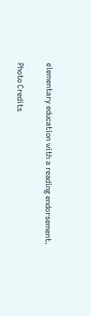elementary education with a reading endorsement.

Photo Credits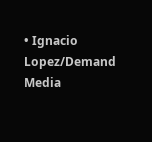• Ignacio Lopez/Demand Media